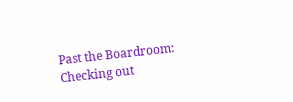Past the Boardroom: Checking out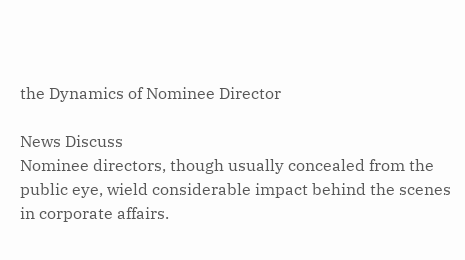the Dynamics of Nominee Director

News Discuss
Nominee directors, though usually concealed from the public eye, wield considerable impact behind the scenes in corporate affairs.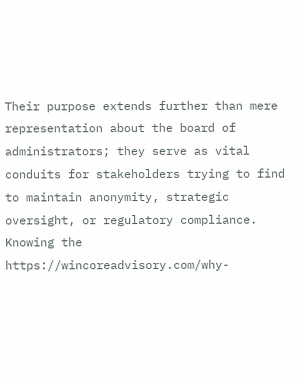Their purpose extends further than mere representation about the board of administrators; they serve as vital conduits for stakeholders trying to find to maintain anonymity, strategic oversight, or regulatory compliance. Knowing the https://wincoreadvisory.com/why-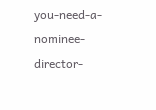you-need-a-nominee-director-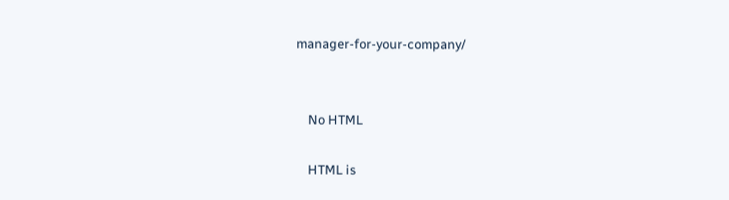manager-for-your-company/


    No HTML

    HTML is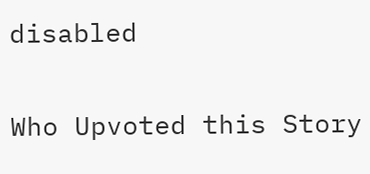disabled

Who Upvoted this Story